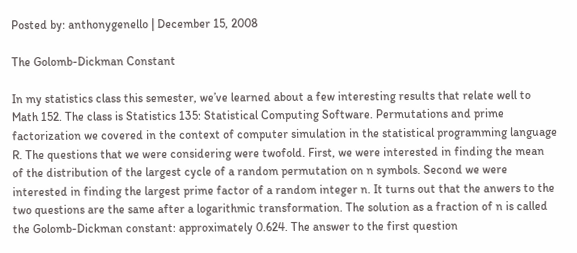Posted by: anthonygenello | December 15, 2008

The Golomb-Dickman Constant

In my statistics class this semester, we’ve learned about a few interesting results that relate well to Math 152. The class is Statistics 135: Statistical Computing Software. Permutations and prime factorization we covered in the context of computer simulation in the statistical programming language R. The questions that we were considering were twofold. First, we were interested in finding the mean of the distribution of the largest cycle of a random permutation on n symbols. Second we were interested in finding the largest prime factor of a random integer n. It turns out that the anwers to the two questions are the same after a logarithmic transformation. The solution as a fraction of n is called the Golomb-Dickman constant: approximately 0.624. The answer to the first question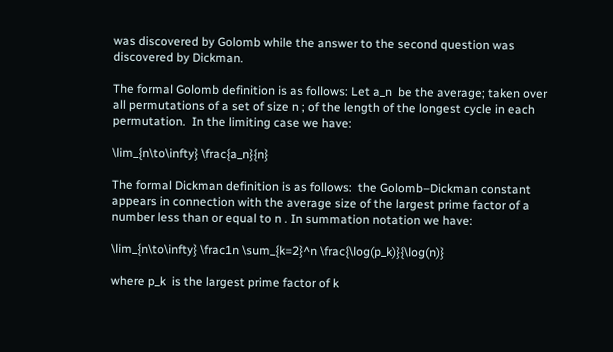was discovered by Golomb while the answer to the second question was discovered by Dickman.

The formal Golomb definition is as follows: Let a_n  be the average; taken over all permutations of a set of size n ; of the length of the longest cycle in each permutation.  In the limiting case we have:

\lim_{n\to\infty} \frac{a_n}{n}

The formal Dickman definition is as follows:  the Golomb–Dickman constant appears in connection with the average size of the largest prime factor of a number less than or equal to n . In summation notation we have:

\lim_{n\to\infty} \frac1n \sum_{k=2}^n \frac{\log(p_k)}{\log(n)}

where p_k  is the largest prime factor of k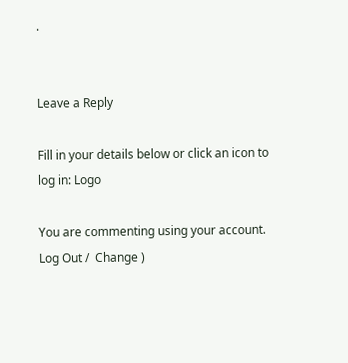.


Leave a Reply

Fill in your details below or click an icon to log in: Logo

You are commenting using your account. Log Out /  Change )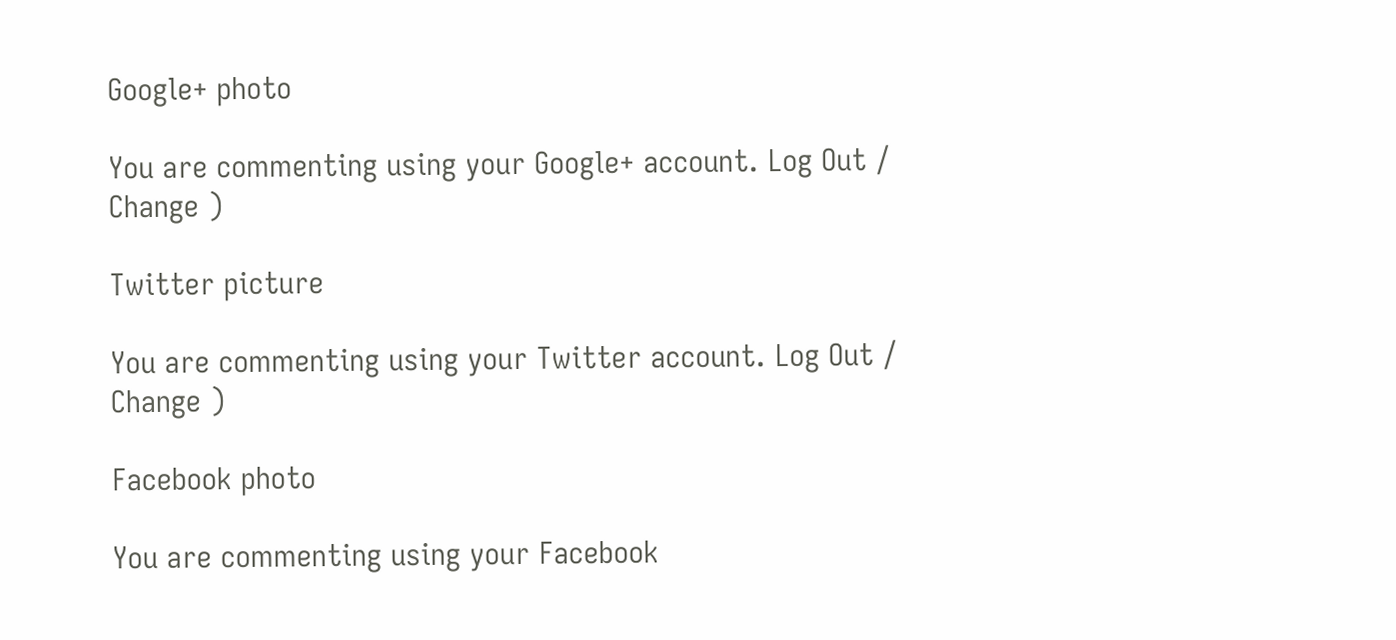Google+ photo

You are commenting using your Google+ account. Log Out /  Change )

Twitter picture

You are commenting using your Twitter account. Log Out /  Change )

Facebook photo

You are commenting using your Facebook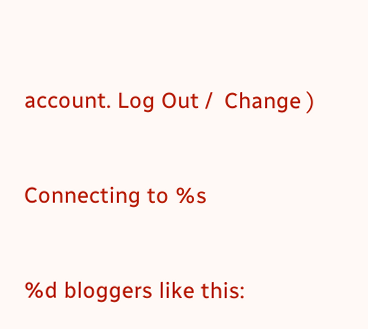account. Log Out /  Change )


Connecting to %s


%d bloggers like this: